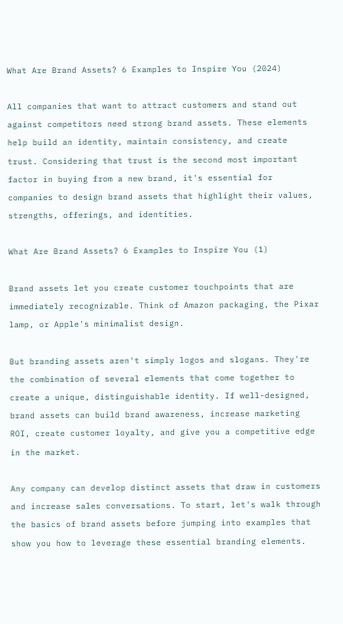What Are Brand Assets? 6 Examples to Inspire You (2024)

All companies that want to attract customers and stand out against competitors need strong brand assets. These elements help build an identity, maintain consistency, and create trust. Considering that trust is the second most important factor in buying from a new brand, it's essential for companies to design brand assets that highlight their values, strengths, offerings, and identities.

What Are Brand Assets? 6 Examples to Inspire You (1)

Brand assets let you create customer touchpoints that are immediately recognizable. Think of Amazon packaging, the Pixar lamp, or Apple's minimalist design.

But branding assets aren't simply logos and slogans. They're the combination of several elements that come together to create a unique, distinguishable identity. If well-designed, brand assets can build brand awareness, increase marketing ROI, create customer loyalty, and give you a competitive edge in the market.

Any company can develop distinct assets that draw in customers and increase sales conversations. To start, let's walk through the basics of brand assets before jumping into examples that show you how to leverage these essential branding elements.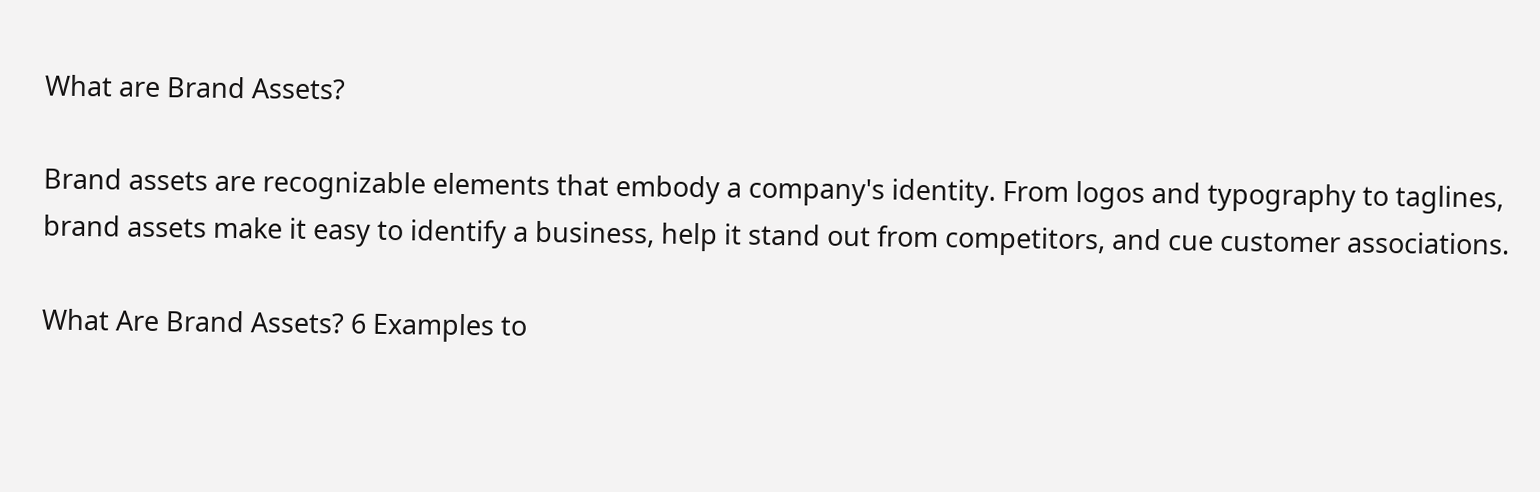What are Brand Assets?

Brand assets are recognizable elements that embody a company's identity. From logos and typography to taglines, brand assets make it easy to identify a business, help it stand out from competitors, and cue customer associations.

What Are Brand Assets? 6 Examples to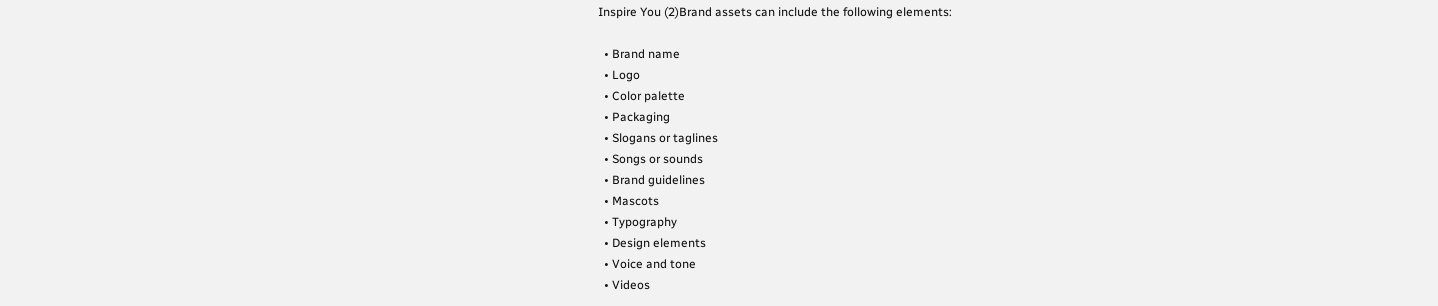Inspire You (2)Brand assets can include the following elements:

  • Brand name
  • Logo
  • Color palette
  • Packaging
  • Slogans or taglines
  • Songs or sounds
  • Brand guidelines
  • Mascots
  • Typography
  • Design elements
  • Voice and tone
  • Videos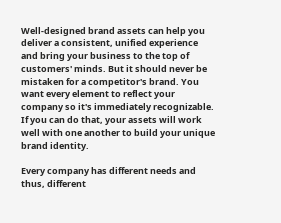Well-designed brand assets can help you deliver a consistent, unified experience and bring your business to the top of customers' minds. But it should never be mistaken for a competitor's brand. You want every element to reflect your company so it's immediately recognizable. If you can do that, your assets will work well with one another to build your unique brand identity.

Every company has different needs and thus, different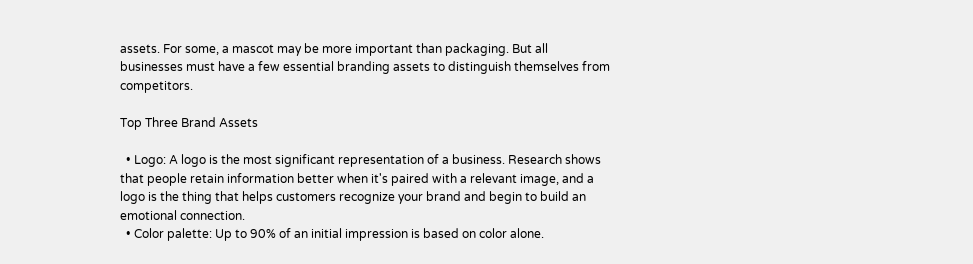assets. For some, a mascot may be more important than packaging. But all businesses must have a few essential branding assets to distinguish themselves from competitors.

Top Three Brand Assets

  • Logo: A logo is the most significant representation of a business. Research shows that people retain information better when it's paired with a relevant image, and a logo is the thing that helps customers recognize your brand and begin to build an emotional connection.
  • Color palette: Up to 90% of an initial impression is based on color alone.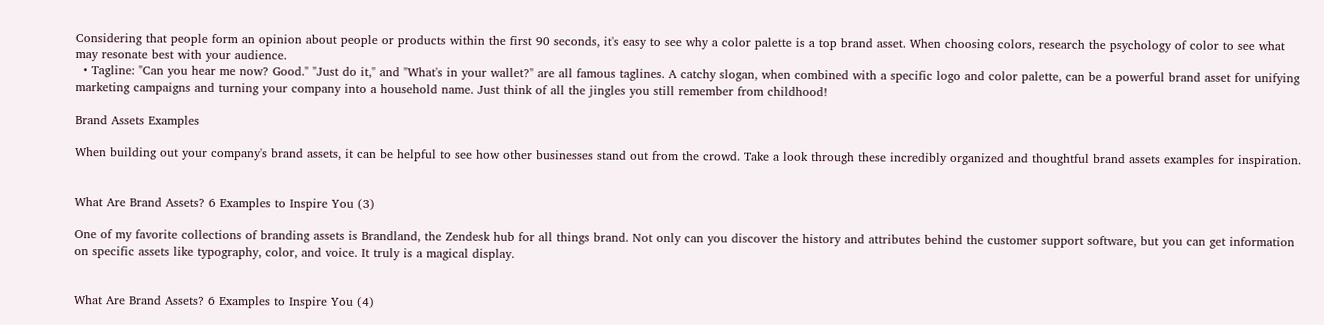Considering that people form an opinion about people or products within the first 90 seconds, it's easy to see why a color palette is a top brand asset. When choosing colors, research the psychology of color to see what may resonate best with your audience.
  • Tagline: "Can you hear me now? Good." "Just do it," and "What's in your wallet?" are all famous taglines. A catchy slogan, when combined with a specific logo and color palette, can be a powerful brand asset for unifying marketing campaigns and turning your company into a household name. Just think of all the jingles you still remember from childhood!

Brand Assets Examples

When building out your company's brand assets, it can be helpful to see how other businesses stand out from the crowd. Take a look through these incredibly organized and thoughtful brand assets examples for inspiration.


What Are Brand Assets? 6 Examples to Inspire You (3)

One of my favorite collections of branding assets is Brandland, the Zendesk hub for all things brand. Not only can you discover the history and attributes behind the customer support software, but you can get information on specific assets like typography, color, and voice. It truly is a magical display.


What Are Brand Assets? 6 Examples to Inspire You (4)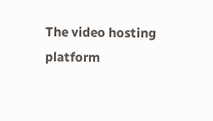The video hosting platform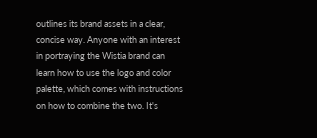outlines its brand assets in a clear, concise way. Anyone with an interest in portraying the Wistia brand can learn how to use the logo and color palette, which comes with instructions on how to combine the two. It's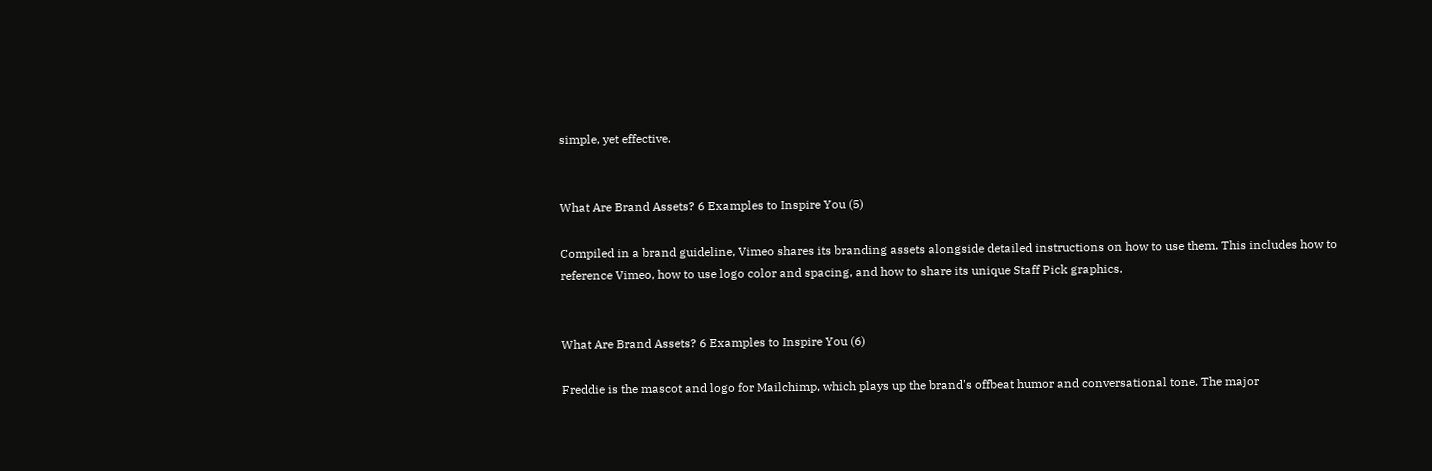simple, yet effective.


What Are Brand Assets? 6 Examples to Inspire You (5)

Compiled in a brand guideline, Vimeo shares its branding assets alongside detailed instructions on how to use them. This includes how to reference Vimeo, how to use logo color and spacing, and how to share its unique Staff Pick graphics.


What Are Brand Assets? 6 Examples to Inspire You (6)

Freddie is the mascot and logo for Mailchimp, which plays up the brand's offbeat humor and conversational tone. The major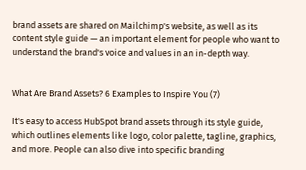brand assets are shared on Mailchimp's website, as well as its content style guide — an important element for people who want to understand the brand's voice and values in an in-depth way.


What Are Brand Assets? 6 Examples to Inspire You (7)

It's easy to access HubSpot brand assets through its style guide, which outlines elements like logo, color palette, tagline, graphics, and more. People can also dive into specific branding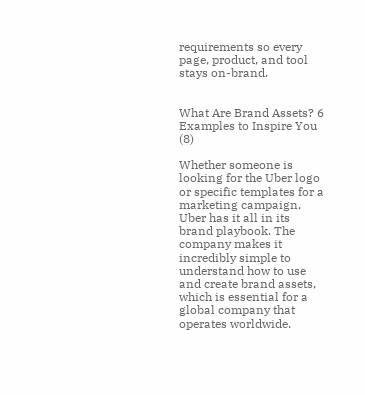requirements so every page, product, and tool stays on-brand.


What Are Brand Assets? 6 Examples to Inspire You (8)

Whether someone is looking for the Uber logo or specific templates for a marketing campaign, Uber has it all in its brand playbook. The company makes it incredibly simple to understand how to use and create brand assets, which is essential for a global company that operates worldwide.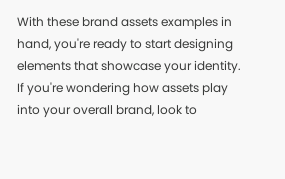With these brand assets examples in hand, you're ready to start designing elements that showcase your identity. If you're wondering how assets play into your overall brand, look to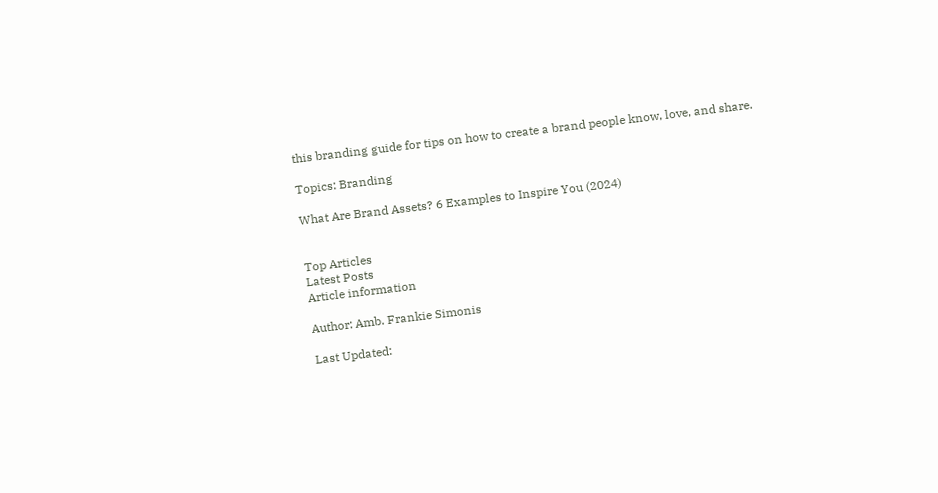this branding guide for tips on how to create a brand people know, love, and share.

Topics: Branding

What Are Brand Assets? 6 Examples to Inspire You (2024)


Top Articles
Latest Posts
Article information

Author: Amb. Frankie Simonis

Last Updated: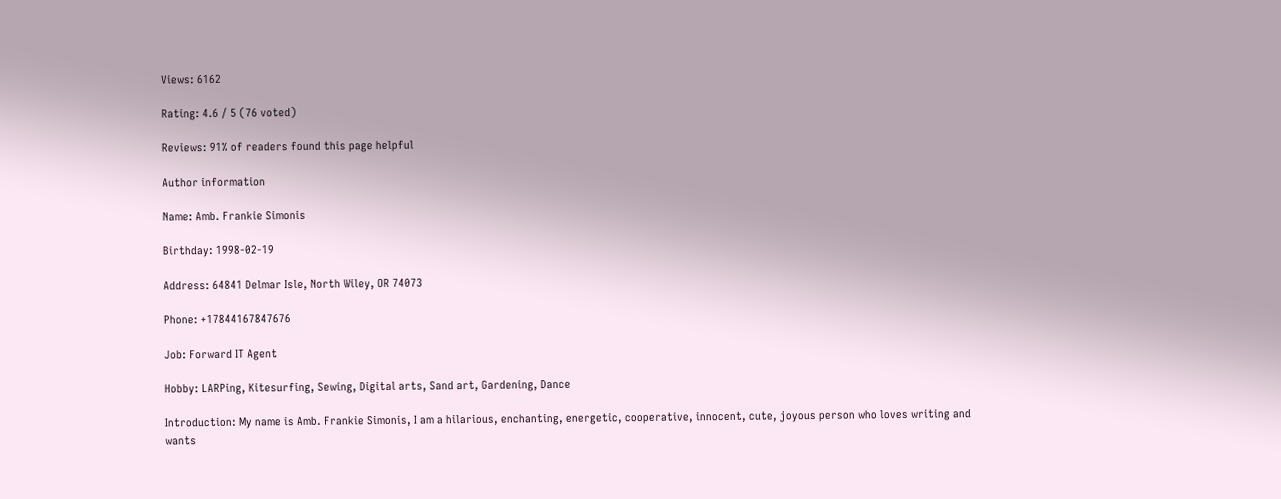Views: 6162

Rating: 4.6 / 5 (76 voted)

Reviews: 91% of readers found this page helpful

Author information

Name: Amb. Frankie Simonis

Birthday: 1998-02-19

Address: 64841 Delmar Isle, North Wiley, OR 74073

Phone: +17844167847676

Job: Forward IT Agent

Hobby: LARPing, Kitesurfing, Sewing, Digital arts, Sand art, Gardening, Dance

Introduction: My name is Amb. Frankie Simonis, I am a hilarious, enchanting, energetic, cooperative, innocent, cute, joyous person who loves writing and wants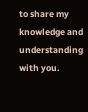to share my knowledge and understanding with you.